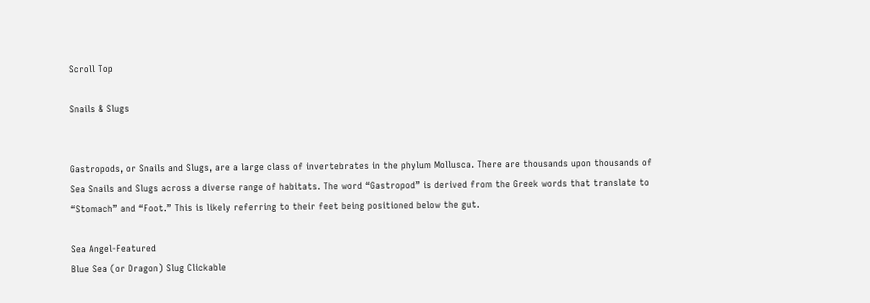Scroll Top

Snails & Slugs


Gastropods, or Snails and Slugs, are a large class of invertebrates in the phylum Mollusca. There are thousands upon thousands of Sea Snails and Slugs across a diverse range of habitats. The word “Gastropod” is derived from the Greek words that translate to “Stomach” and “Foot.” This is likely referring to their feet being positioned below the gut.

Sea Angel-Featured
Blue Sea (or Dragon) Slug Clickable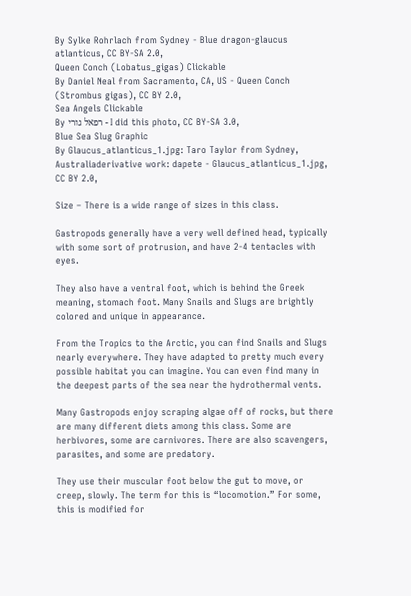By Sylke Rohrlach from Sydney - Blue dragon-glaucus atlanticus, CC BY-SA 2.0,
Queen Conch (Lobatus_gigas) Clickable
By Daniel Neal from Sacramento, CA, US - Queen Conch (Strombus gigas), CC BY 2.0,
Sea Angels Clickable
By רפאל גורי - I did this photo, CC BY-SA 3.0,
Blue Sea Slug Graphic
By Glaucus_atlanticus_1.jpg: Taro Taylor from Sydney, Australiaderivative work: dapete - Glaucus_atlanticus_1.jpg, CC BY 2.0,

Size – There is a wide range of sizes in this class.

Gastropods generally have a very well defined head, typically with some sort of protrusion, and have 2-4 tentacles with eyes.

They also have a ventral foot, which is behind the Greek meaning, stomach foot. Many Snails and Slugs are brightly colored and unique in appearance.

From the Tropics to the Arctic, you can find Snails and Slugs nearly everywhere. They have adapted to pretty much every possible habitat you can imagine. You can even find many in the deepest parts of the sea near the hydrothermal vents.

Many Gastropods enjoy scraping algae off of rocks, but there are many different diets among this class. Some are herbivores, some are carnivores. There are also scavengers, parasites, and some are predatory.

They use their muscular foot below the gut to move, or creep, slowly. The term for this is “locomotion.” For some, this is modified for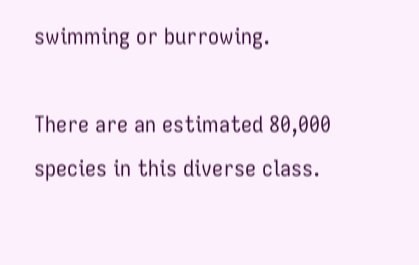swimming or burrowing.

There are an estimated 80,000 species in this diverse class.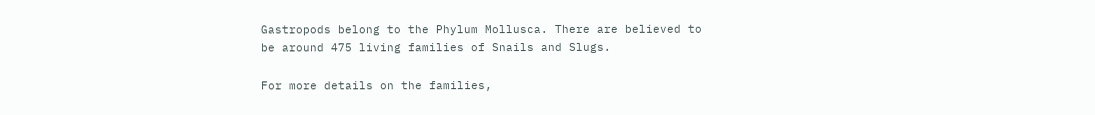Gastropods belong to the Phylum Mollusca. There are believed to be around 475 living families of Snails and Slugs.

For more details on the families,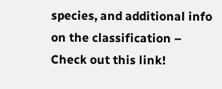species, and additional info on the classification – Check out this link!